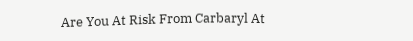Are You At Risk From Carbaryl At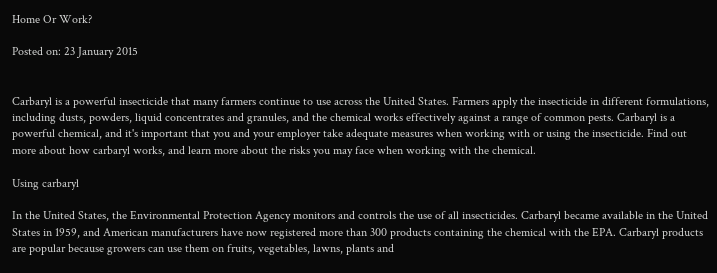Home Or Work?

Posted on: 23 January 2015


Carbaryl is a powerful insecticide that many farmers continue to use across the United States. Farmers apply the insecticide in different formulations, including dusts, powders, liquid concentrates and granules, and the chemical works effectively against a range of common pests. Carbaryl is a powerful chemical, and it's important that you and your employer take adequate measures when working with or using the insecticide. Find out more about how carbaryl works, and learn more about the risks you may face when working with the chemical.

Using carbaryl

In the United States, the Environmental Protection Agency monitors and controls the use of all insecticides. Carbaryl became available in the United States in 1959, and American manufacturers have now registered more than 300 products containing the chemical with the EPA. Carbaryl products are popular because growers can use them on fruits, vegetables, lawns, plants and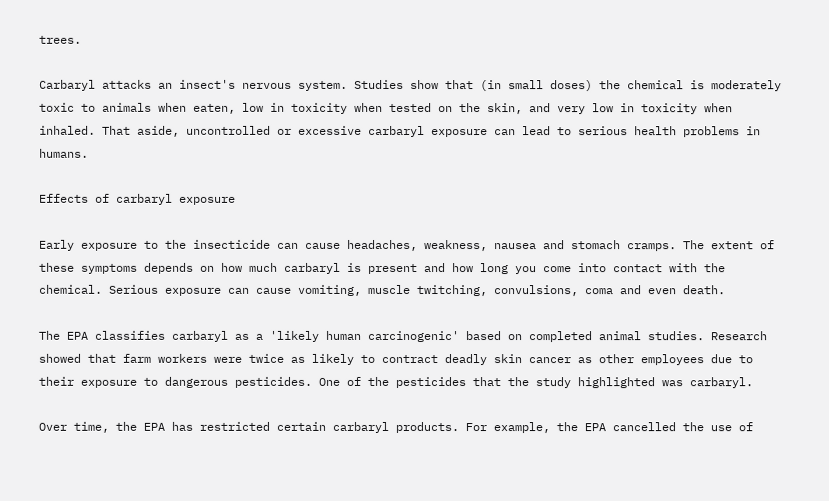trees.

Carbaryl attacks an insect's nervous system. Studies show that (in small doses) the chemical is moderately toxic to animals when eaten, low in toxicity when tested on the skin, and very low in toxicity when inhaled. That aside, uncontrolled or excessive carbaryl exposure can lead to serious health problems in humans.

Effects of carbaryl exposure

Early exposure to the insecticide can cause headaches, weakness, nausea and stomach cramps. The extent of these symptoms depends on how much carbaryl is present and how long you come into contact with the chemical. Serious exposure can cause vomiting, muscle twitching, convulsions, coma and even death.

The EPA classifies carbaryl as a 'likely human carcinogenic' based on completed animal studies. Research showed that farm workers were twice as likely to contract deadly skin cancer as other employees due to their exposure to dangerous pesticides. One of the pesticides that the study highlighted was carbaryl.

Over time, the EPA has restricted certain carbaryl products. For example, the EPA cancelled the use of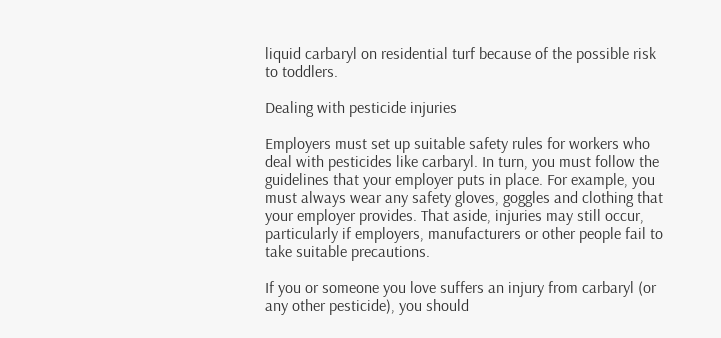liquid carbaryl on residential turf because of the possible risk to toddlers.

Dealing with pesticide injuries

Employers must set up suitable safety rules for workers who deal with pesticides like carbaryl. In turn, you must follow the guidelines that your employer puts in place. For example, you must always wear any safety gloves, goggles and clothing that your employer provides. That aside, injuries may still occur, particularly if employers, manufacturers or other people fail to take suitable precautions.

If you or someone you love suffers an injury from carbaryl (or any other pesticide), you should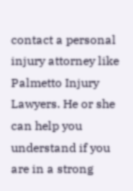contact a personal injury attorney like Palmetto Injury Lawyers. He or she can help you understand if you are in a strong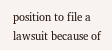position to file a lawsuit because of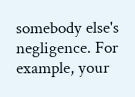somebody else's negligence. For example, your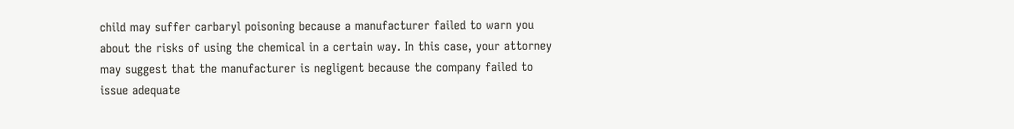child may suffer carbaryl poisoning because a manufacturer failed to warn you about the risks of using the chemical in a certain way. In this case, your attorney may suggest that the manufacturer is negligent because the company failed to issue adequate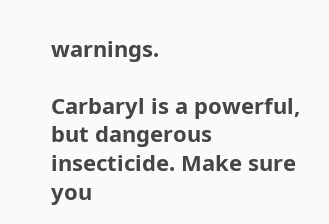warnings.

Carbaryl is a powerful, but dangerous insecticide. Make sure you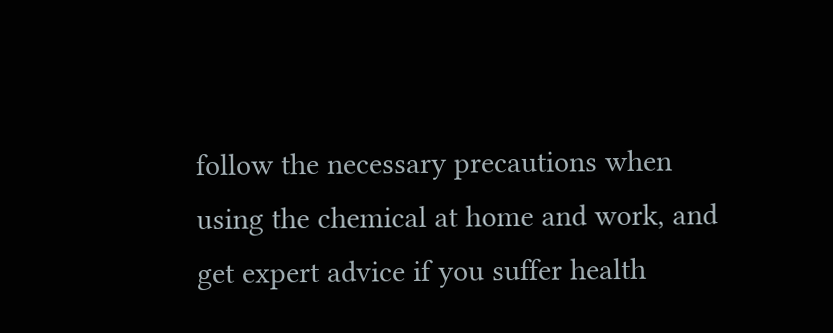follow the necessary precautions when using the chemical at home and work, and get expert advice if you suffer health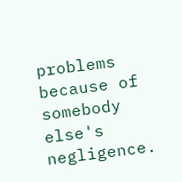problems because of somebody else's negligence.